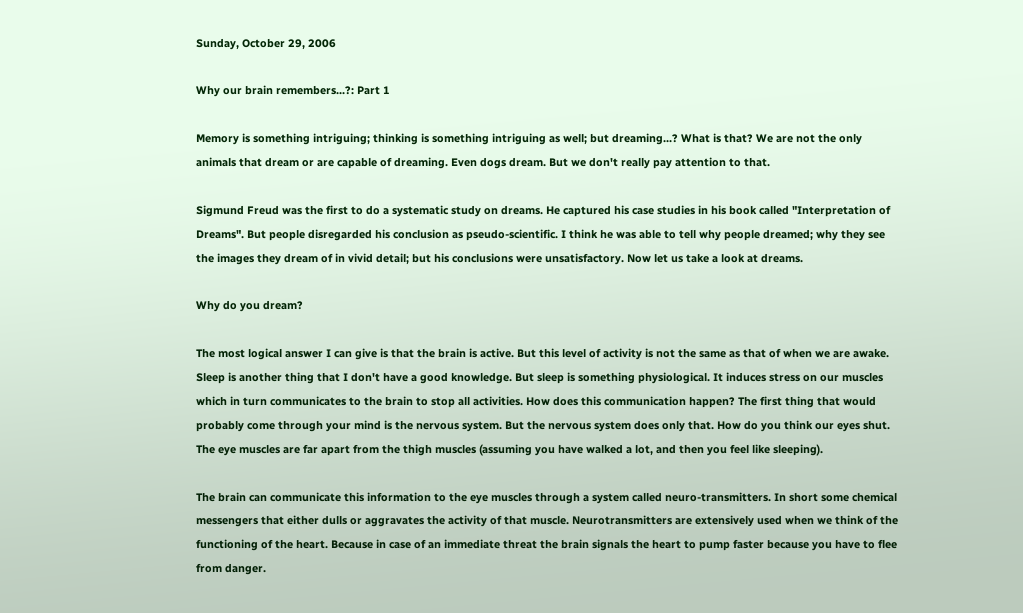Sunday, October 29, 2006

Why our brain remembers...?: Part 1

Memory is something intriguing; thinking is something intriguing as well; but dreaming...? What is that? We are not the only animals that dream or are capable of dreaming. Even dogs dream. But we don't really pay attention to that.

Sigmund Freud was the first to do a systematic study on dreams. He captured his case studies in his book called "Interpretation of Dreams". But people disregarded his conclusion as pseudo-scientific. I think he was able to tell why people dreamed; why they see the images they dream of in vivid detail; but his conclusions were unsatisfactory. Now let us take a look at dreams.

Why do you dream?

The most logical answer I can give is that the brain is active. But this level of activity is not the same as that of when we are awake. Sleep is another thing that I don't have a good knowledge. But sleep is something physiological. It induces stress on our muscles which in turn communicates to the brain to stop all activities. How does this communication happen? The first thing that would probably come through your mind is the nervous system. But the nervous system does only that. How do you think our eyes shut. The eye muscles are far apart from the thigh muscles (assuming you have walked a lot, and then you feel like sleeping).

The brain can communicate this information to the eye muscles through a system called neuro-transmitters. In short some chemical messengers that either dulls or aggravates the activity of that muscle. Neurotransmitters are extensively used when we think of the functioning of the heart. Because in case of an immediate threat the brain signals the heart to pump faster because you have to flee from danger.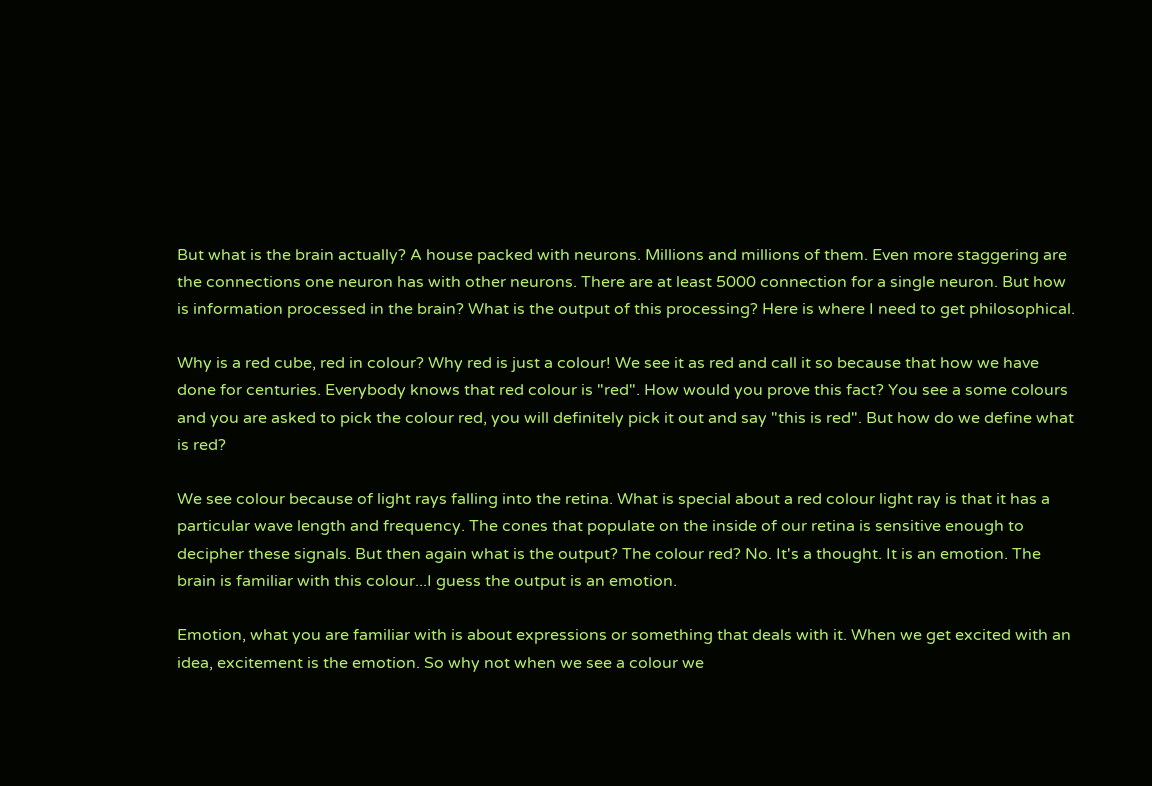But what is the brain actually? A house packed with neurons. Millions and millions of them. Even more staggering are the connections one neuron has with other neurons. There are at least 5000 connection for a single neuron. But how is information processed in the brain? What is the output of this processing? Here is where I need to get philosophical.

Why is a red cube, red in colour? Why red is just a colour! We see it as red and call it so because that how we have done for centuries. Everybody knows that red colour is "red". How would you prove this fact? You see a some colours and you are asked to pick the colour red, you will definitely pick it out and say "this is red". But how do we define what is red?

We see colour because of light rays falling into the retina. What is special about a red colour light ray is that it has a particular wave length and frequency. The cones that populate on the inside of our retina is sensitive enough to decipher these signals. But then again what is the output? The colour red? No. It's a thought. It is an emotion. The brain is familiar with this colour...I guess the output is an emotion.

Emotion, what you are familiar with is about expressions or something that deals with it. When we get excited with an idea, excitement is the emotion. So why not when we see a colour we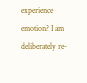experience emotion? I am deliberately re-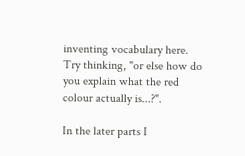inventing vocabulary here. Try thinking, "or else how do you explain what the red colour actually is...?".

In the later parts I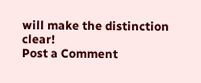will make the distinction clear!
Post a Comment